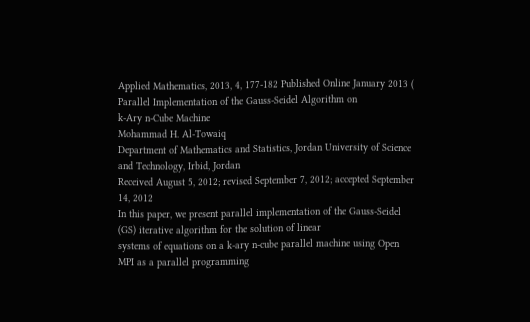Applied Mathematics, 2013, 4, 177-182 Published Online January 2013 (
Parallel Implementation of the Gauss-Seidel Algorithm on
k-Ary n-Cube Machine
Mohammad H. Al-Towaiq
Department of Mathematics and Statistics, Jordan University of Science and Technology, Irbid, Jordan
Received August 5, 2012; revised September 7, 2012; accepted September 14, 2012
In this paper, we present parallel implementation of the Gauss-Seidel (GS) iterative algorithm for the solution of linear
systems of equations on a k-ary n-cube parallel machine using Open MPI as a parallel programming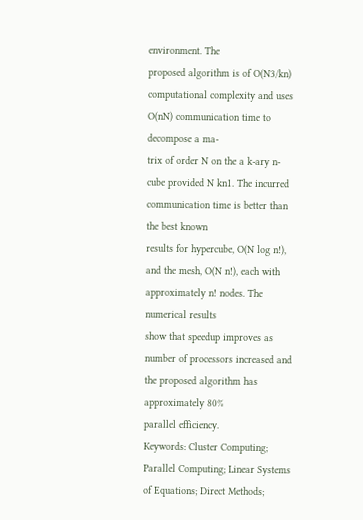environment. The
proposed algorithm is of O(N3/kn) computational complexity and uses O(nN) communication time to decompose a ma-
trix of order N on the a k-ary n-cube provided N kn1. The incurred communication time is better than the best known
results for hypercube, O(N log n!), and the mesh, O(N n!), each with approximately n! nodes. The numerical results
show that speedup improves as number of processors increased and the proposed algorithm has approximately 80%
parallel efficiency.
Keywords: Cluster Computing; Parallel Computing; Linear Systems of Equations; Direct Methods;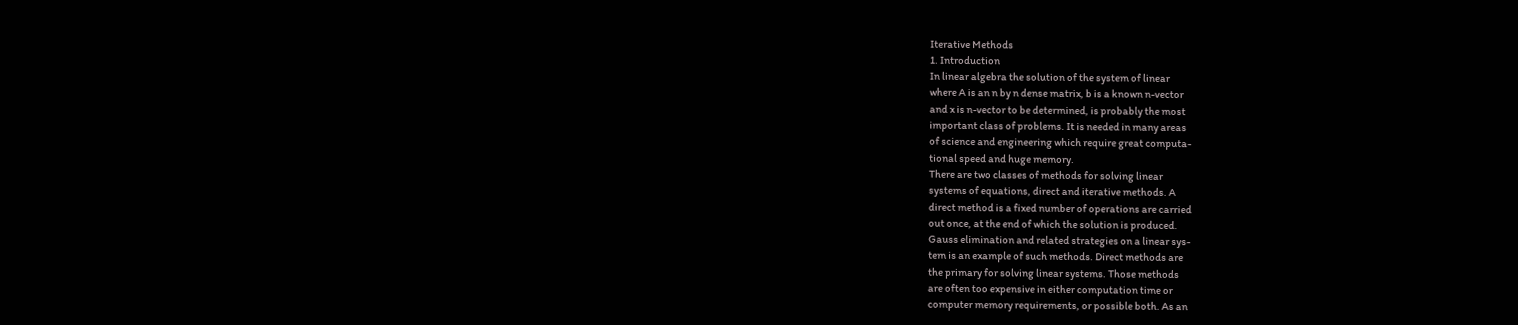Iterative Methods
1. Introduction
In linear algebra the solution of the system of linear
where A is an n by n dense matrix, b is a known n-vector
and x is n-vector to be determined, is probably the most
important class of problems. It is needed in many areas
of science and engineering which require great computa-
tional speed and huge memory.
There are two classes of methods for solving linear
systems of equations, direct and iterative methods. A
direct method is a fixed number of operations are carried
out once, at the end of which the solution is produced.
Gauss elimination and related strategies on a linear sys-
tem is an example of such methods. Direct methods are
the primary for solving linear systems. Those methods
are often too expensive in either computation time or
computer memory requirements, or possible both. As an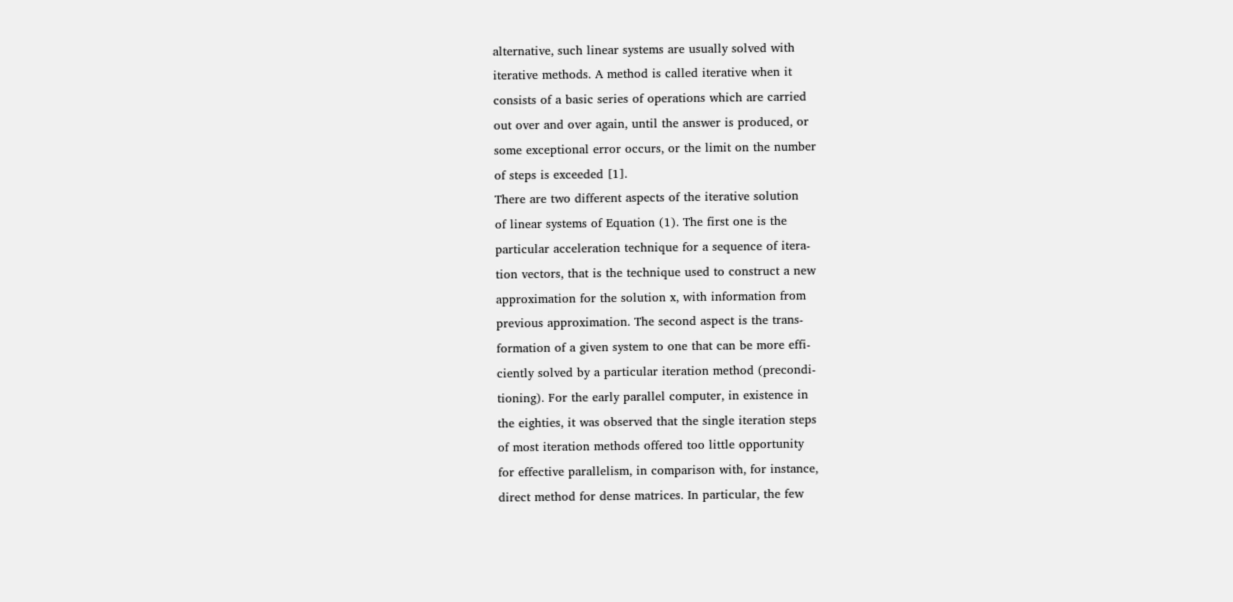alternative, such linear systems are usually solved with
iterative methods. A method is called iterative when it
consists of a basic series of operations which are carried
out over and over again, until the answer is produced, or
some exceptional error occurs, or the limit on the number
of steps is exceeded [1].
There are two different aspects of the iterative solution
of linear systems of Equation (1). The first one is the
particular acceleration technique for a sequence of itera-
tion vectors, that is the technique used to construct a new
approximation for the solution x, with information from
previous approximation. The second aspect is the trans-
formation of a given system to one that can be more effi-
ciently solved by a particular iteration method (precondi-
tioning). For the early parallel computer, in existence in
the eighties, it was observed that the single iteration steps
of most iteration methods offered too little opportunity
for effective parallelism, in comparison with, for instance,
direct method for dense matrices. In particular, the few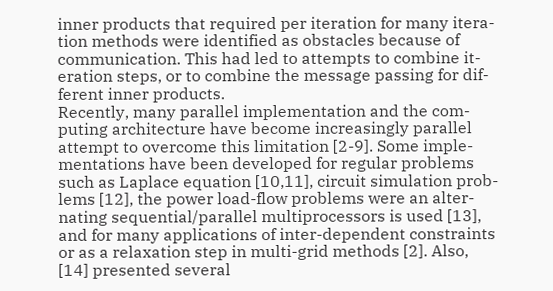inner products that required per iteration for many itera-
tion methods were identified as obstacles because of
communication. This had led to attempts to combine it-
eration steps, or to combine the message passing for dif-
ferent inner products.
Recently, many parallel implementation and the com-
puting architecture have become increasingly parallel
attempt to overcome this limitation [2-9]. Some imple-
mentations have been developed for regular problems
such as Laplace equation [10,11], circuit simulation prob-
lems [12], the power load-flow problems were an alter-
nating sequential/parallel multiprocessors is used [13],
and for many applications of inter-dependent constraints
or as a relaxation step in multi-grid methods [2]. Also,
[14] presented several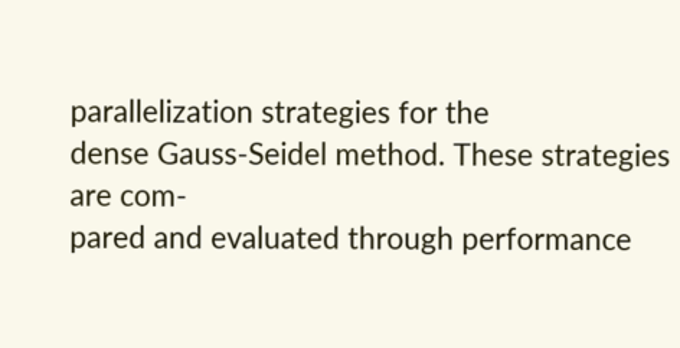parallelization strategies for the
dense Gauss-Seidel method. These strategies are com-
pared and evaluated through performance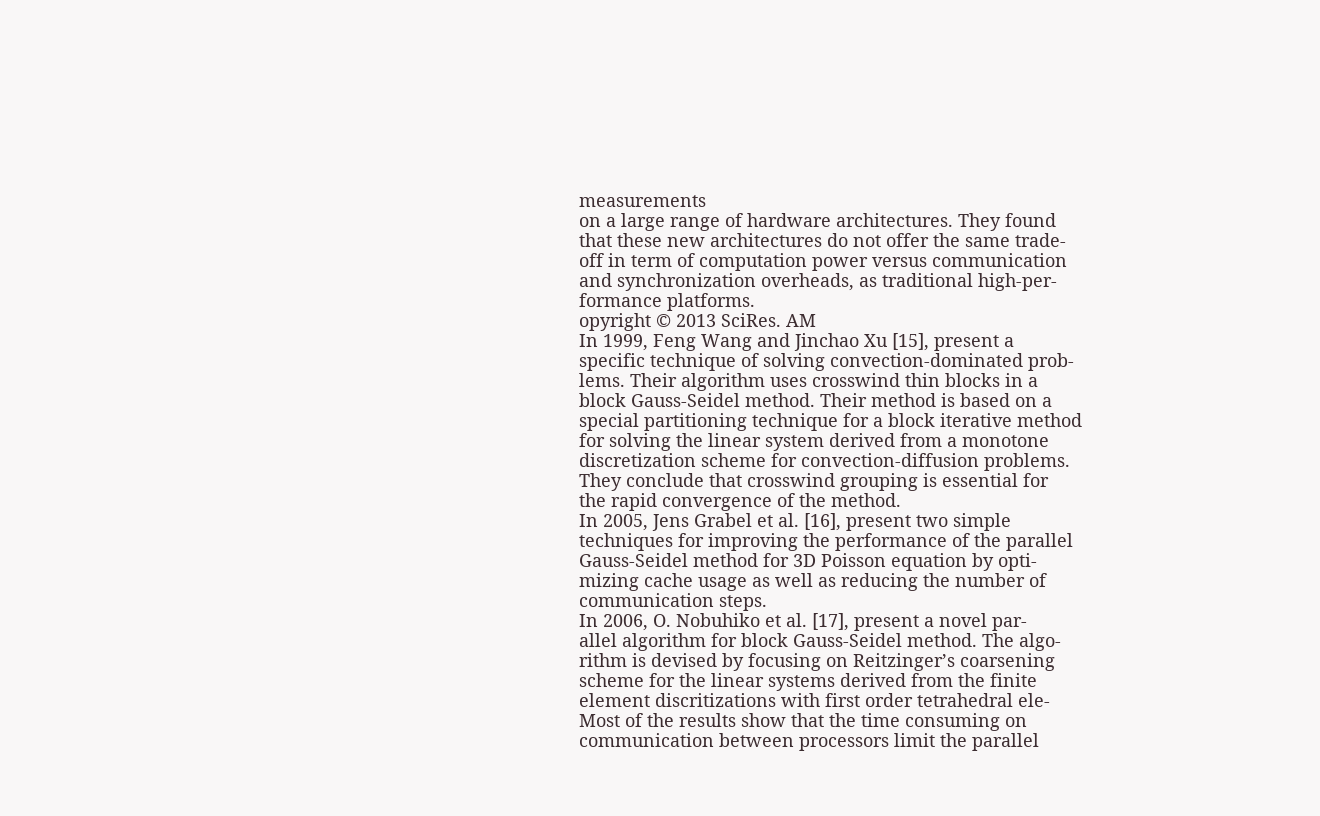measurements
on a large range of hardware architectures. They found
that these new architectures do not offer the same trade-
off in term of computation power versus communication
and synchronization overheads, as traditional high-per-
formance platforms.
opyright © 2013 SciRes. AM
In 1999, Feng Wang and Jinchao Xu [15], present a
specific technique of solving convection-dominated prob-
lems. Their algorithm uses crosswind thin blocks in a
block Gauss-Seidel method. Their method is based on a
special partitioning technique for a block iterative method
for solving the linear system derived from a monotone
discretization scheme for convection-diffusion problems.
They conclude that crosswind grouping is essential for
the rapid convergence of the method.
In 2005, Jens Grabel et al. [16], present two simple
techniques for improving the performance of the parallel
Gauss-Seidel method for 3D Poisson equation by opti-
mizing cache usage as well as reducing the number of
communication steps.
In 2006, O. Nobuhiko et al. [17], present a novel par-
allel algorithm for block Gauss-Seidel method. The algo-
rithm is devised by focusing on Reitzinger’s coarsening
scheme for the linear systems derived from the finite
element discritizations with first order tetrahedral ele-
Most of the results show that the time consuming on
communication between processors limit the parallel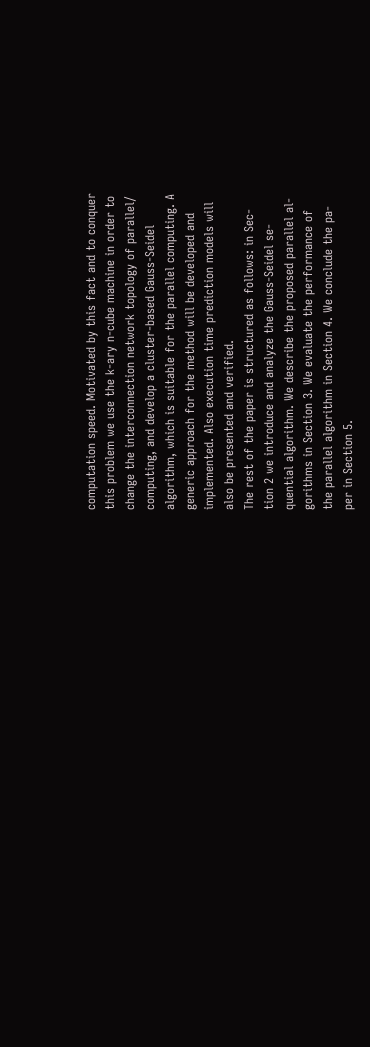computation speed. Motivated by this fact and to conquer
this problem we use the k-ary n-cube machine in order to
change the interconnection network topology of parallel/
computing, and develop a cluster-based Gauss-Seidel
algorithm, which is suitable for the parallel computing. A
generic approach for the method will be developed and
implemented. Also execution time prediction models will
also be presented and verified.
The rest of the paper is structured as follows: in Sec-
tion 2 we introduce and analyze the Gauss-Seidel se-
quential algorithm. We describe the proposed parallel al-
gorithms in Section 3. We evaluate the performance of
the parallel algorithm in Section 4. We conclude the pa-
per in Section 5.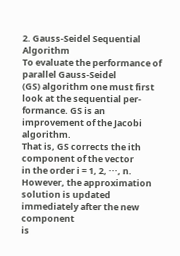2. Gauss-Seidel Sequential Algorithm
To evaluate the performance of parallel Gauss-Seidel
(GS) algorithm one must first look at the sequential per-
formance. GS is an improvement of the Jacobi algorithm.
That is, GS corrects the ith component of the vector
in the order i = 1, 2, ···, n. However, the approximation
solution is updated immediately after the new component
is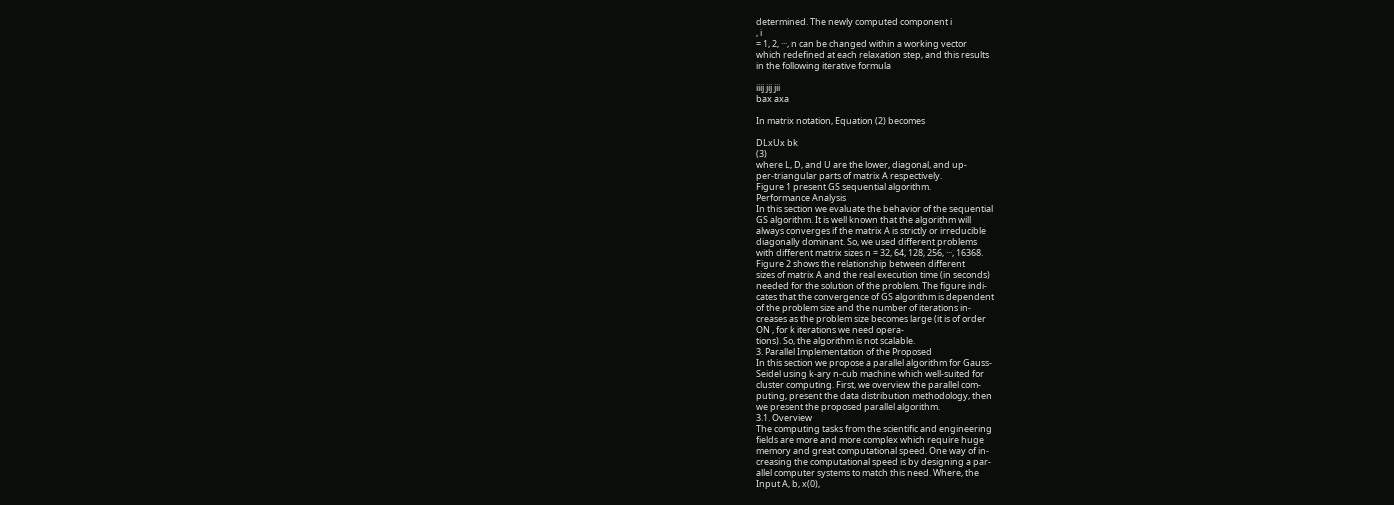determined. The newly computed component i
, i
= 1, 2, ···, n can be changed within a working vector
which redefined at each relaxation step, and this results
in the following iterative formula

iiij jij jii
bax axa

In matrix notation, Equation (2) becomes

DLxUx bk
(3)
where L, D, and U are the lower, diagonal, and up-
per-triangular parts of matrix A respectively.
Figure 1 present GS sequential algorithm.
Performance Analysis
In this section we evaluate the behavior of the sequential
GS algorithm. It is well known that the algorithm will
always converges if the matrix A is strictly or irreducible
diagonally dominant. So, we used different problems
with different matrix sizes n = 32, 64, 128, 256, ···, 16368.
Figure 2 shows the relationship between different
sizes of matrix A and the real execution time (in seconds)
needed for the solution of the problem. The figure indi-
cates that the convergence of GS algorithm is dependent
of the problem size and the number of iterations in-
creases as the problem size becomes large (it is of order
ON , for k iterations we need opera-
tions). So, the algorithm is not scalable.
3. Parallel Implementation of the Proposed
In this section we propose a parallel algorithm for Gauss-
Seidel using k-ary n-cub machine which well-suited for
cluster computing. First, we overview the parallel com-
puting, present the data distribution methodology, then
we present the proposed parallel algorithm.
3.1. Overview
The computing tasks from the scientific and engineering
fields are more and more complex which require huge
memory and great computational speed. One way of in-
creasing the computational speed is by designing a par-
allel computer systems to match this need. Where, the
Input A, b, x(0),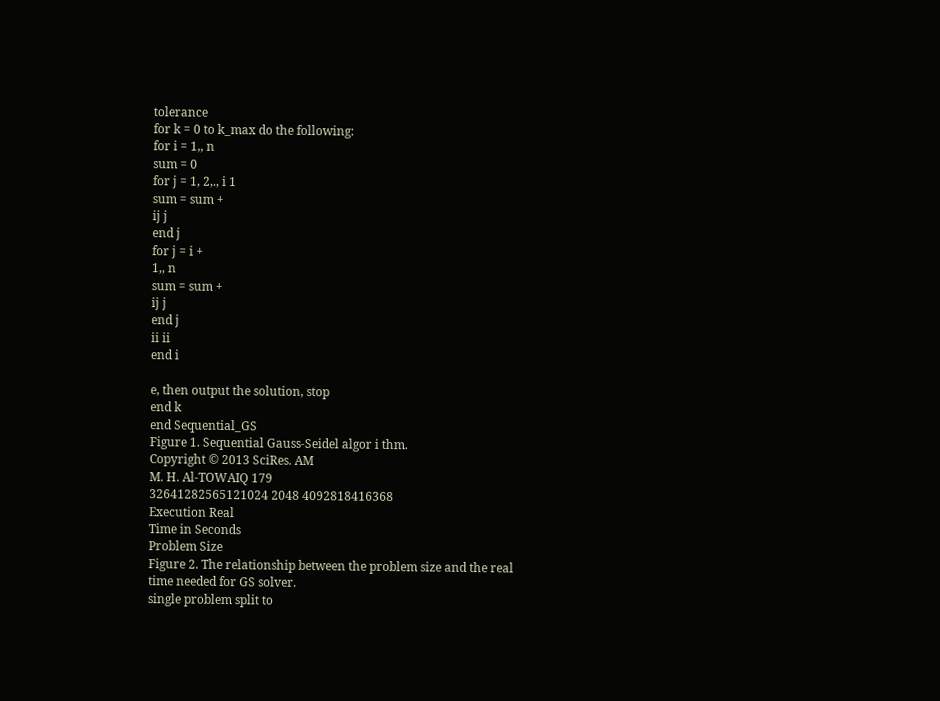tolerance
for k = 0 to k_max do the following:
for i = 1,, n
sum = 0
for j = 1, 2,., i 1
sum = sum +
ij j
end j
for j = i +
1,, n
sum = sum +
ij j
end j
ii ii
end i

e, then output the solution, stop
end k
end Sequential_GS
Figure 1. Sequential Gauss-Seidel algor i thm.
Copyright © 2013 SciRes. AM
M. H. Al-TOWAIQ 179
32641282565121024 2048 4092818416368
Execution Real
Time in Seconds
Problem Size
Figure 2. The relationship between the problem size and the real
time needed for GS solver.
single problem split to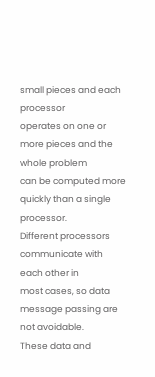small pieces and each processor
operates on one or more pieces and the whole problem
can be computed more quickly than a single processor.
Different processors communicate with each other in
most cases, so data message passing are not avoidable.
These data and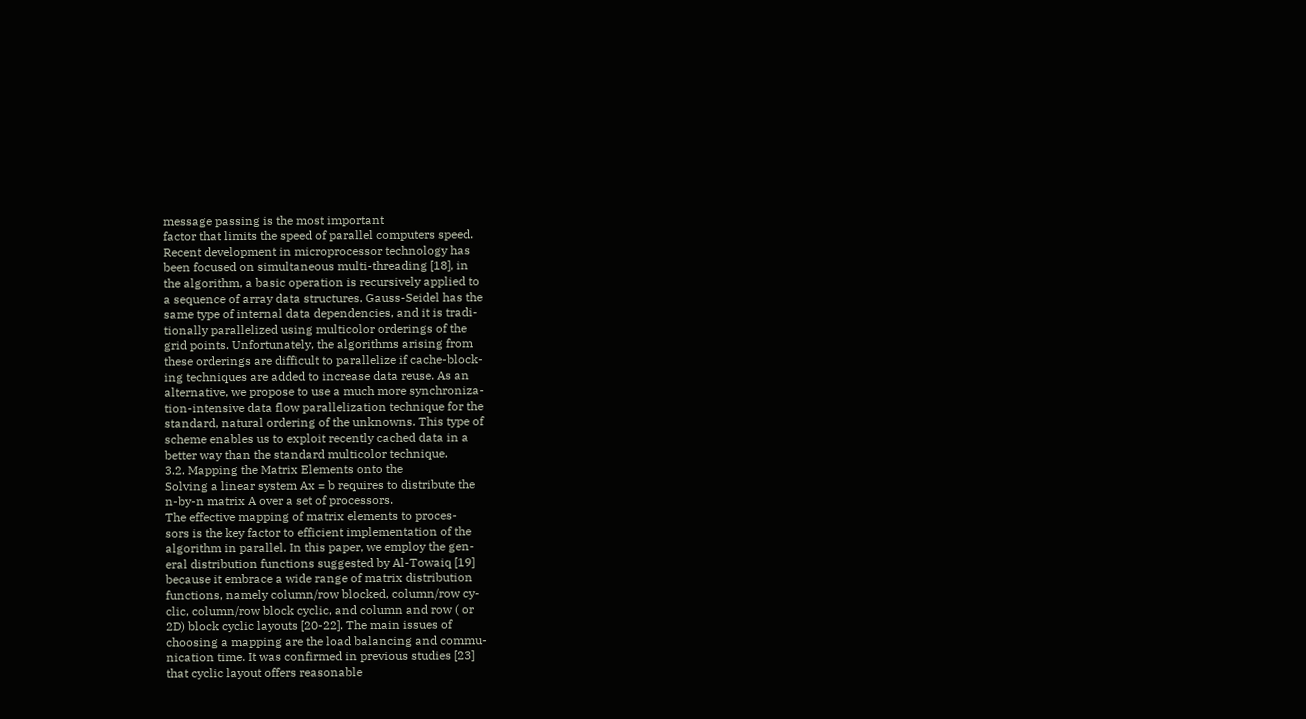message passing is the most important
factor that limits the speed of parallel computers speed.
Recent development in microprocessor technology has
been focused on simultaneous multi-threading [18], in
the algorithm, a basic operation is recursively applied to
a sequence of array data structures. Gauss-Seidel has the
same type of internal data dependencies, and it is tradi-
tionally parallelized using multicolor orderings of the
grid points. Unfortunately, the algorithms arising from
these orderings are difficult to parallelize if cache-block-
ing techniques are added to increase data reuse. As an
alternative, we propose to use a much more synchroniza-
tion-intensive data flow parallelization technique for the
standard, natural ordering of the unknowns. This type of
scheme enables us to exploit recently cached data in a
better way than the standard multicolor technique.
3.2. Mapping the Matrix Elements onto the
Solving a linear system Ax = b requires to distribute the
n-by-n matrix A over a set of processors.
The effective mapping of matrix elements to proces-
sors is the key factor to efficient implementation of the
algorithm in parallel. In this paper, we employ the gen-
eral distribution functions suggested by Al-Towaiq [19]
because it embrace a wide range of matrix distribution
functions, namely column/row blocked, column/row cy-
clic, column/row block cyclic, and column and row ( or
2D) block cyclic layouts [20-22]. The main issues of
choosing a mapping are the load balancing and commu-
nication time. It was confirmed in previous studies [23]
that cyclic layout offers reasonable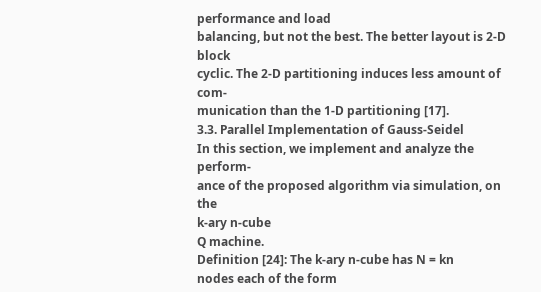performance and load
balancing, but not the best. The better layout is 2-D block
cyclic. The 2-D partitioning induces less amount of com-
munication than the 1-D partitioning [17].
3.3. Parallel Implementation of Gauss-Seidel
In this section, we implement and analyze the perform-
ance of the proposed algorithm via simulation, on the
k-ary n-cube
Q machine.
Definition [24]: The k-ary n-cube has N = kn
nodes each of the form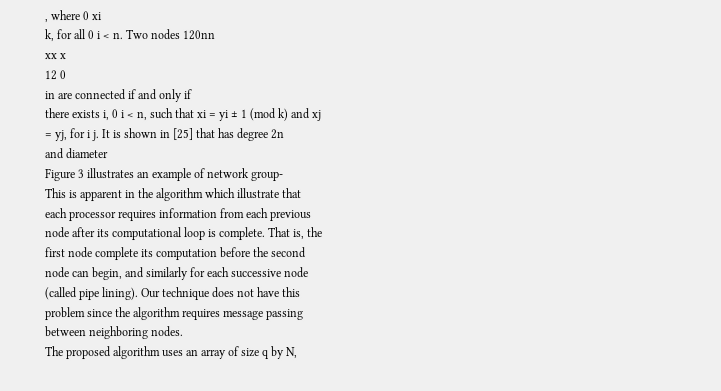, where 0 xi
k, for all 0 i < n. Two nodes 120nn
xx x
12 0
in are connected if and only if
there exists i, 0 i < n, such that xi = yi ± 1 (mod k) and xj
= yj, for i j. It is shown in [25] that has degree 2n
and diameter
Figure 3 illustrates an example of network group-
This is apparent in the algorithm which illustrate that
each processor requires information from each previous
node after its computational loop is complete. That is, the
first node complete its computation before the second
node can begin, and similarly for each successive node
(called pipe lining). Our technique does not have this
problem since the algorithm requires message passing
between neighboring nodes.
The proposed algorithm uses an array of size q by N,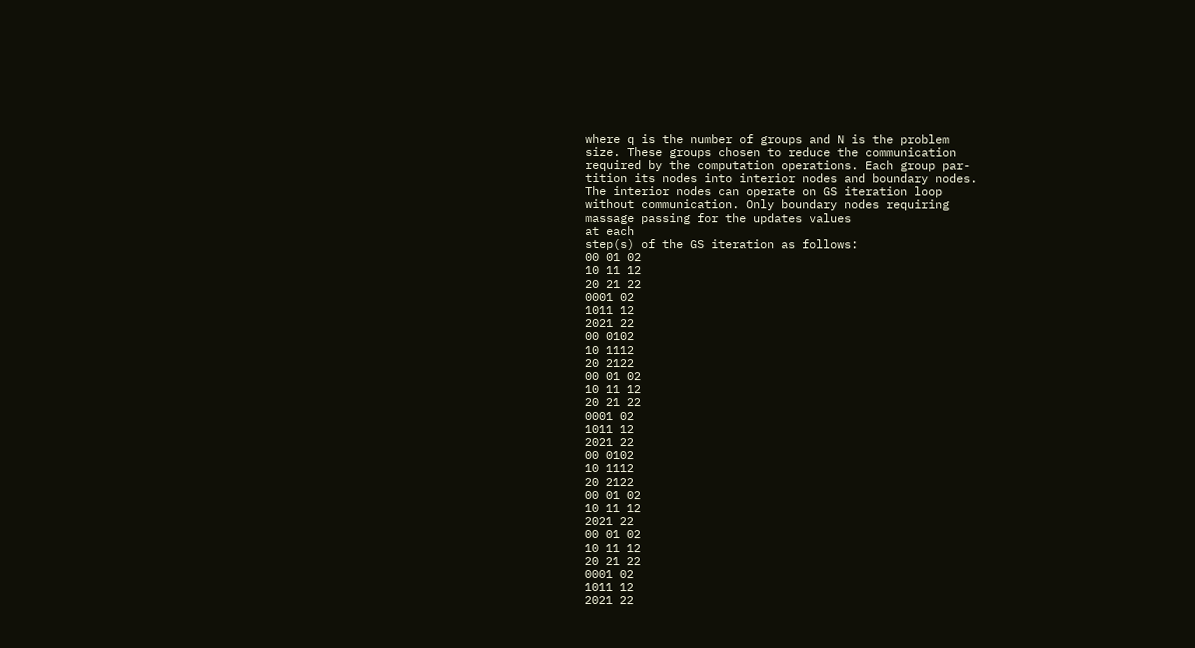where q is the number of groups and N is the problem
size. These groups chosen to reduce the communication
required by the computation operations. Each group par-
tition its nodes into interior nodes and boundary nodes.
The interior nodes can operate on GS iteration loop
without communication. Only boundary nodes requiring
massage passing for the updates values
at each
step(s) of the GS iteration as follows:
00 01 02
10 11 12
20 21 22
0001 02
1011 12
2021 22
00 0102
10 1112
20 2122
00 01 02
10 11 12
20 21 22
0001 02
1011 12
2021 22
00 0102
10 1112
20 2122
00 01 02
10 11 12
2021 22
00 01 02
10 11 12
20 21 22
0001 02
1011 12
2021 22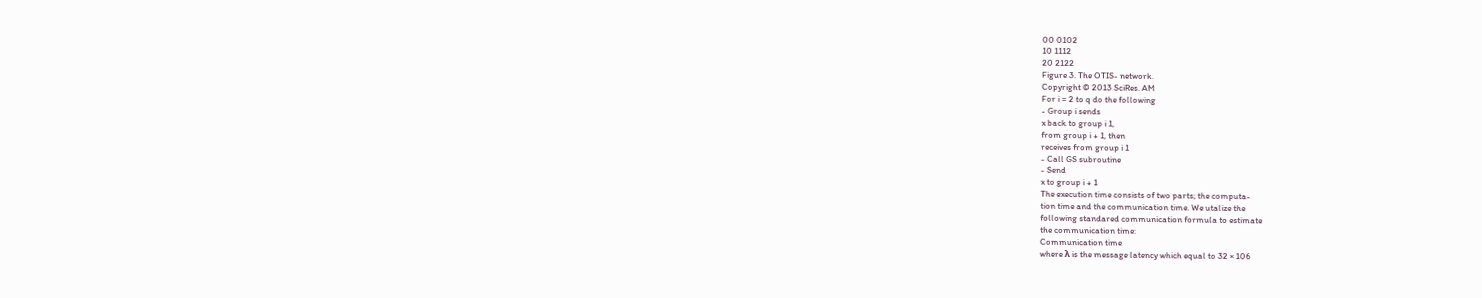00 0102
10 1112
20 2122
Figure 3. The OTIS- network.
Copyright © 2013 SciRes. AM
For i = 2 to q do the following
- Group i sends
x back to group i 1,
from group i + 1, then
receives from group i 1
- Call GS subroutine
- Send
x to group i + 1
The execution time consists of two parts; the computa-
tion time and the communication time. We utalize the
following standared communication formula to estimate
the communication time:
Communication time
where λ is the message latency which equal to 32 × 106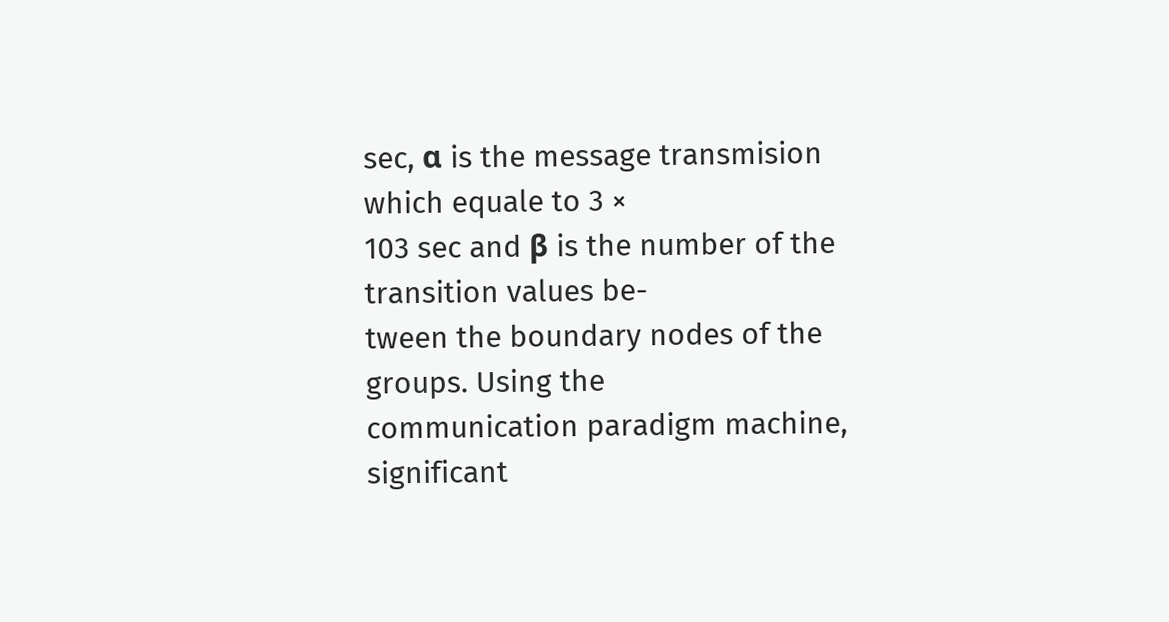sec, α is the message transmision which equale to 3 ×
103 sec and β is the number of the transition values be-
tween the boundary nodes of the groups. Using the
communication paradigm machine, significant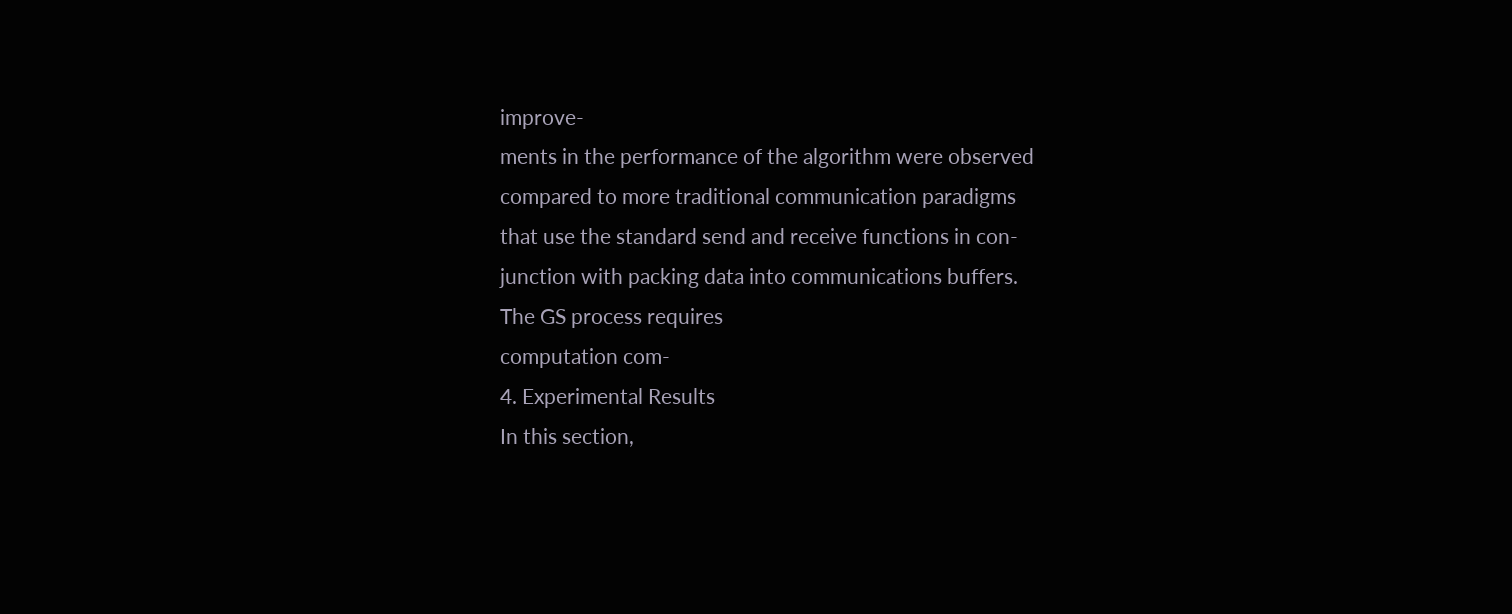improve-
ments in the performance of the algorithm were observed
compared to more traditional communication paradigms
that use the standard send and receive functions in con-
junction with packing data into communications buffers.
The GS process requires
computation com-
4. Experimental Results
In this section,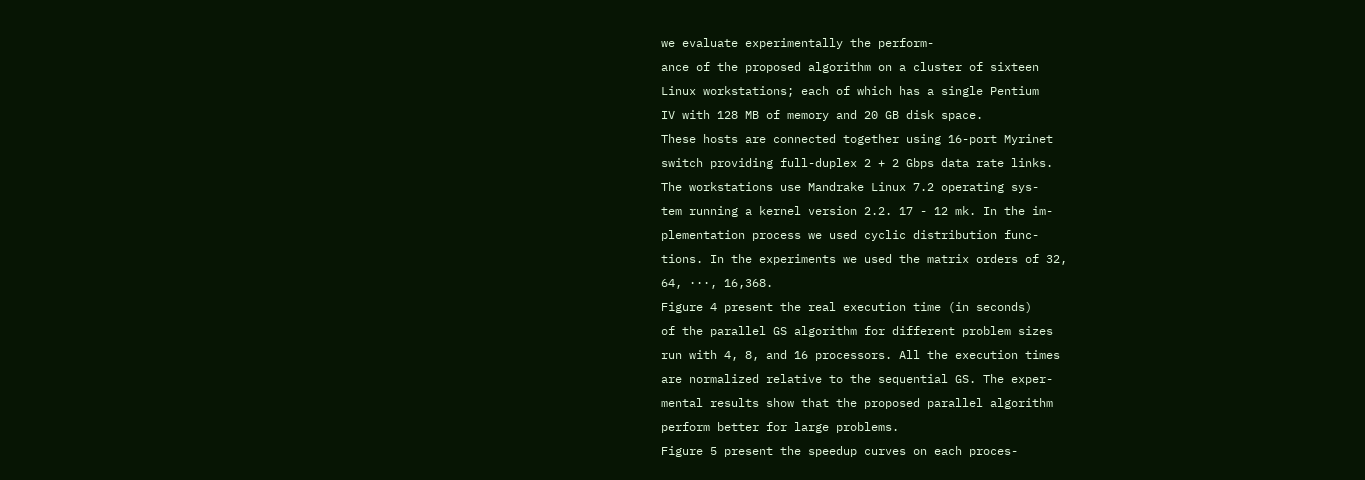we evaluate experimentally the perform-
ance of the proposed algorithm on a cluster of sixteen
Linux workstations; each of which has a single Pentium
IV with 128 MB of memory and 20 GB disk space.
These hosts are connected together using 16-port Myrinet
switch providing full-duplex 2 + 2 Gbps data rate links.
The workstations use Mandrake Linux 7.2 operating sys-
tem running a kernel version 2.2. 17 - 12 mk. In the im-
plementation process we used cyclic distribution func-
tions. In the experiments we used the matrix orders of 32,
64, ···, 16,368.
Figure 4 present the real execution time (in seconds)
of the parallel GS algorithm for different problem sizes
run with 4, 8, and 16 processors. All the execution times
are normalized relative to the sequential GS. The exper-
mental results show that the proposed parallel algorithm
perform better for large problems.
Figure 5 present the speedup curves on each proces-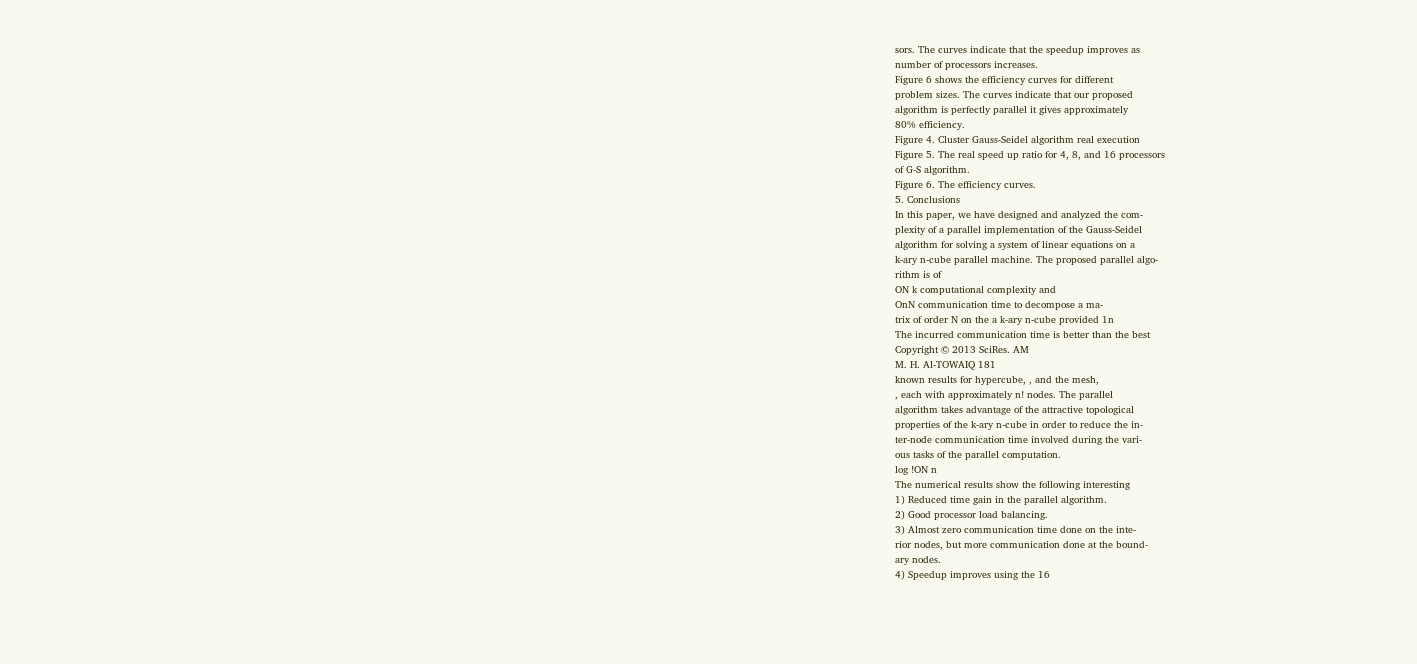sors. The curves indicate that the speedup improves as
number of processors increases.
Figure 6 shows the efficiency curves for different
problem sizes. The curves indicate that our proposed
algorithm is perfectly parallel it gives approximately
80% efficiency.
Figure 4. Cluster Gauss-Seidel algorithm real execution
Figure 5. The real speed up ratio for 4, 8, and 16 processors
of G-S algorithm.
Figure 6. The efficiency curves.
5. Conclusions
In this paper, we have designed and analyzed the com-
plexity of a parallel implementation of the Gauss-Seidel
algorithm for solving a system of linear equations on a
k-ary n-cube parallel machine. The proposed parallel algo-
rithm is of
ON k computational complexity and
OnN communication time to decompose a ma-
trix of order N on the a k-ary n-cube provided 1n
The incurred communication time is better than the best
Copyright © 2013 SciRes. AM
M. H. Al-TOWAIQ 181
known results for hypercube, , and the mesh,
, each with approximately n! nodes. The parallel
algorithm takes advantage of the attractive topological
properties of the k-ary n-cube in order to reduce the in-
ter-node communication time involved during the vari-
ous tasks of the parallel computation.
log !ON n
The numerical results show the following interesting
1) Reduced time gain in the parallel algorithm.
2) Good processor load balancing.
3) Almost zero communication time done on the inte-
rior nodes, but more communication done at the bound-
ary nodes.
4) Speedup improves using the 16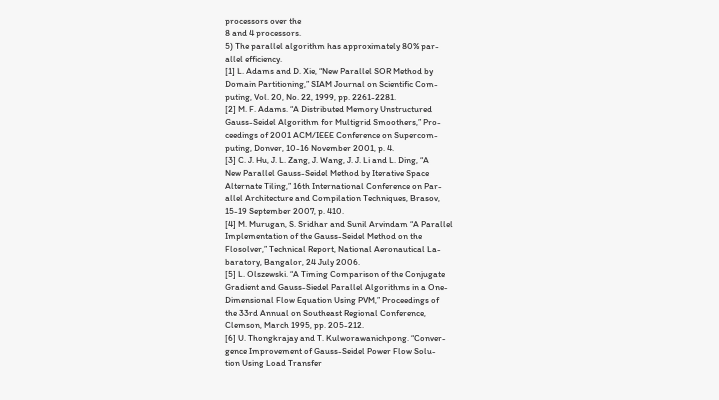processors over the
8 and 4 processors.
5) The parallel algorithm has approximately 80% par-
allel efficiency.
[1] L. Adams and D. Xie, “New Parallel SOR Method by
Domain Partitioning,” SIAM Journal on Scientific Com-
puting, Vol. 20, No. 22, 1999, pp. 2261-2281.
[2] M. F. Adams. “A Distributed Memory Unstructured
Gauss-Seidel Algorithm for Multigrid Smoothers,” Pro-
ceedings of 2001 ACM/IEEE Conference on Supercom-
puting, Donver, 10-16 November 2001, p. 4.
[3] C. J. Hu, J. L. Zang, J. Wang, J. J. Li and L. Ding, “A
New Parallel Gauss-Seidel Method by Iterative Space
Alternate Tiling,” 16th International Conference on Par-
allel Architecture and Compilation Techniques, Brasov,
15-19 September 2007, p. 410.
[4] M. Murugan, S. Sridhar and Sunil Arvindam “A Parallel
Implementation of the Gauss-Seidel Method on the
Flosolver,” Technical Report, National Aeronautical La-
baratory, Bangalor, 24 July 2006.
[5] L. Olszewski. “A Timing Comparison of the Conjugate
Gradient and Gauss-Siedel Parallel Algorithms in a One-
Dimensional Flow Equation Using PVM,” Proceedings of
the 33rd Annual on Southeast Regional Conference,
Clemson, March 1995, pp. 205-212.
[6] U. Thongkrajay and T. Kulworawanichpong. “Conver-
gence Improvement of Gauss-Seidel Power Flow Solu-
tion Using Load Transfer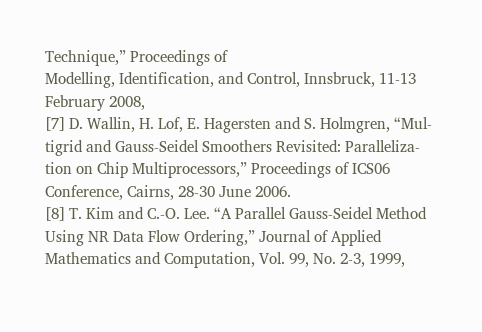Technique,” Proceedings of
Modelling, Identification, and Control, Innsbruck, 11-13
February 2008,
[7] D. Wallin, H. Lof, E. Hagersten and S. Holmgren, “Mul-
tigrid and Gauss-Seidel Smoothers Revisited: Paralleliza-
tion on Chip Multiprocessors,” Proceedings of ICS06
Conference, Cairns, 28-30 June 2006.
[8] T. Kim and C.-O. Lee. “A Parallel Gauss-Seidel Method
Using NR Data Flow Ordering,” Journal of Applied
Mathematics and Computation, Vol. 99, No. 2-3, 1999,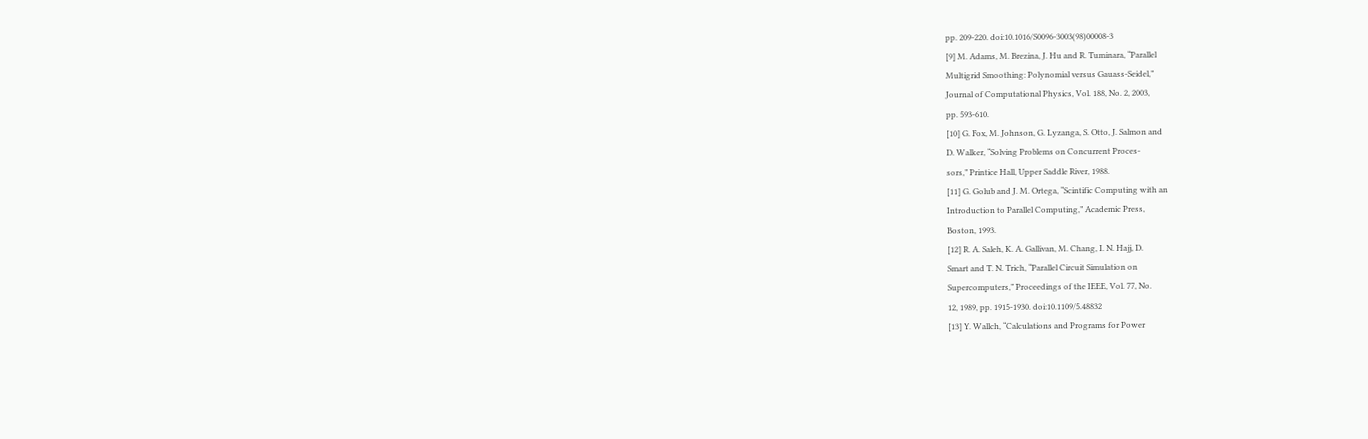pp. 209-220. doi:10.1016/S0096-3003(98)00008-3
[9] M. Adams, M. Brezina, J. Hu and R. Tuminara, “Parallel
Multigrid Smoothing: Polynomial versus Gauass-Seidel,”
Journal of Computational Physics, Vol. 188, No. 2, 2003,
pp. 593-610.
[10] G. Fox, M. Johnson, G. Lyzanga, S. Otto, J. Salmon and
D. Walker, “Solving Problems on Concurrent Proces-
sors,” Printice Hall, Upper Saddle River, 1988.
[11] G. Golub and J. M. Ortega, “Scintific Computing with an
Introduction to Parallel Computing,” Academic Press,
Boston, 1993.
[12] R. A. Saleh, K. A. Gallivan, M. Chang, I. N. Hajj, D.
Smart and T. N. Trich, “Parallel Circuit Simulation on
Supercomputers,” Proceedings of the IEEE, Vol. 77, No.
12, 1989, pp. 1915-1930. doi:10.1109/5.48832
[13] Y. Wallch, “Calculations and Programs for Power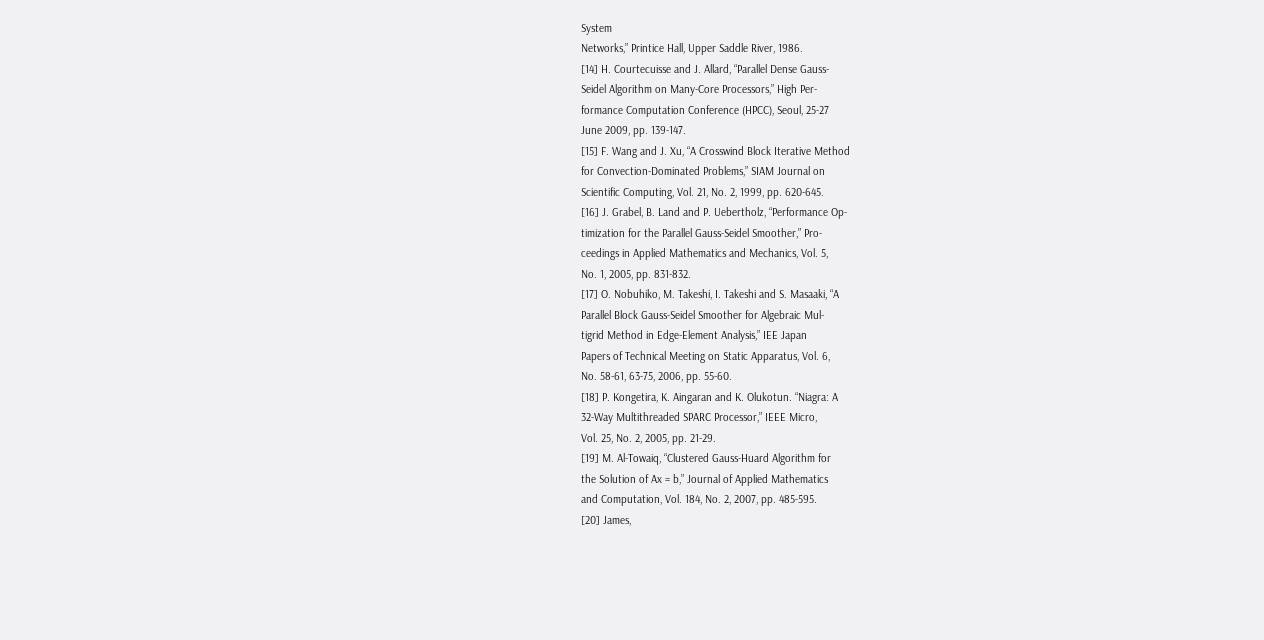System
Networks,” Printice Hall, Upper Saddle River, 1986.
[14] H. Courtecuisse and J. Allard, “Parallel Dense Gauss-
Seidel Algorithm on Many-Core Processors,” High Per-
formance Computation Conference (HPCC), Seoul, 25-27
June 2009, pp. 139-147.
[15] F. Wang and J. Xu, “A Crosswind Block Iterative Method
for Convection-Dominated Problems,” SIAM Journal on
Scientific Computing, Vol. 21, No. 2, 1999, pp. 620-645.
[16] J. Grabel, B. Land and P. Uebertholz, “Performance Op-
timization for the Parallel Gauss-Seidel Smoother,” Pro-
ceedings in Applied Mathematics and Mechanics, Vol. 5,
No. 1, 2005, pp. 831-832.
[17] O. Nobuhiko, M. Takeshi, I. Takeshi and S. Masaaki, “A
Parallel Block Gauss-Seidel Smoother for Algebraic Mul-
tigrid Method in Edge-Element Analysis,” IEE Japan
Papers of Technical Meeting on Static Apparatus, Vol. 6,
No. 58-61, 63-75, 2006, pp. 55-60.
[18] P. Kongetira, K. Aingaran and K. Olukotun. “Niagra: A
32-Way Multithreaded SPARC Processor,” IEEE Micro,
Vol. 25, No. 2, 2005, pp. 21-29.
[19] M. Al-Towaiq, “Clustered Gauss-Huard Algorithm for
the Solution of Ax = b,” Journal of Applied Mathematics
and Computation, Vol. 184, No. 2, 2007, pp. 485-595.
[20] James,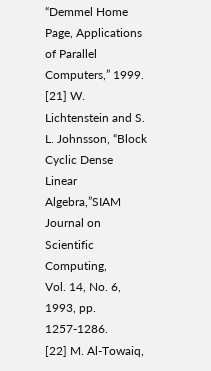“Demmel Home Page, Applications of Parallel
Computers,” 1999.
[21] W. Lichtenstein and S. L. Johnsson, “Block Cyclic Dense
Linear Algebra,”SIAM Journal on Scientific Computing,
Vol. 14, No. 6, 1993, pp. 1257-1286.
[22] M. Al-Towaiq,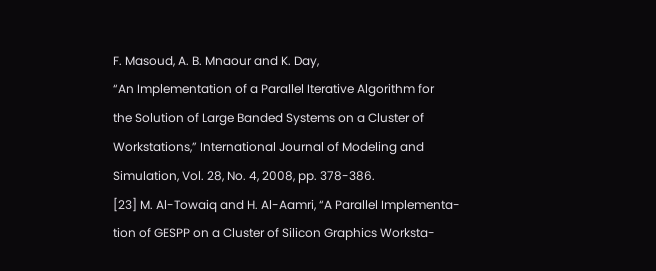F. Masoud, A. B. Mnaour and K. Day,
“An Implementation of a Parallel Iterative Algorithm for
the Solution of Large Banded Systems on a Cluster of
Workstations,” International Journal of Modeling and
Simulation, Vol. 28, No. 4, 2008, pp. 378-386.
[23] M. Al-Towaiq and H. Al-Aamri, “A Parallel Implementa-
tion of GESPP on a Cluster of Silicon Graphics Worksta-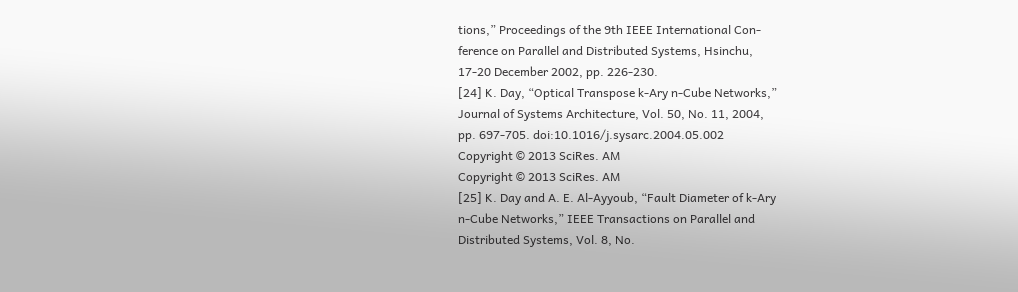tions,” Proceedings of the 9th IEEE International Con-
ference on Parallel and Distributed Systems, Hsinchu,
17-20 December 2002, pp. 226-230.
[24] K. Day, “Optical Transpose k-Ary n-Cube Networks,”
Journal of Systems Architecture, Vol. 50, No. 11, 2004,
pp. 697-705. doi:10.1016/j.sysarc.2004.05.002
Copyright © 2013 SciRes. AM
Copyright © 2013 SciRes. AM
[25] K. Day and A. E. Al-Ayyoub, “Fault Diameter of k-Ary
n-Cube Networks,” IEEE Transactions on Parallel and
Distributed Systems, Vol. 8, No.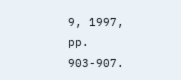9, 1997, pp. 903-907.